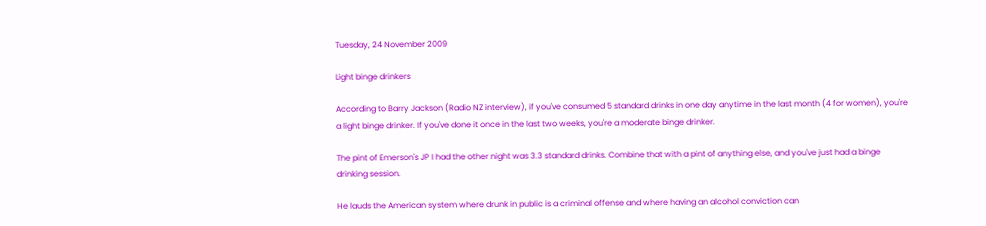Tuesday, 24 November 2009

Light binge drinkers

According to Barry Jackson (Radio NZ interview), if you've consumed 5 standard drinks in one day anytime in the last month (4 for women), you're a light binge drinker. If you've done it once in the last two weeks, you're a moderate binge drinker.

The pint of Emerson's JP I had the other night was 3.3 standard drinks. Combine that with a pint of anything else, and you've just had a binge drinking session.

He lauds the American system where drunk in public is a criminal offense and where having an alcohol conviction can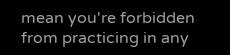mean you're forbidden from practicing in any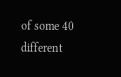of some 40 different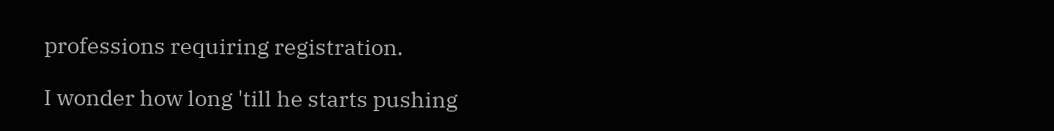professions requiring registration.

I wonder how long 'till he starts pushing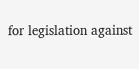for legislation against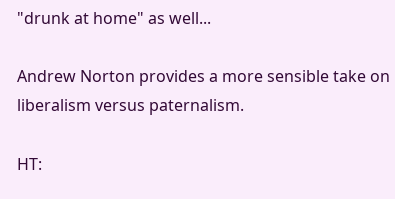"drunk at home" as well...

Andrew Norton provides a more sensible take on liberalism versus paternalism.

HT: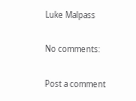Luke Malpass

No comments:

Post a comment